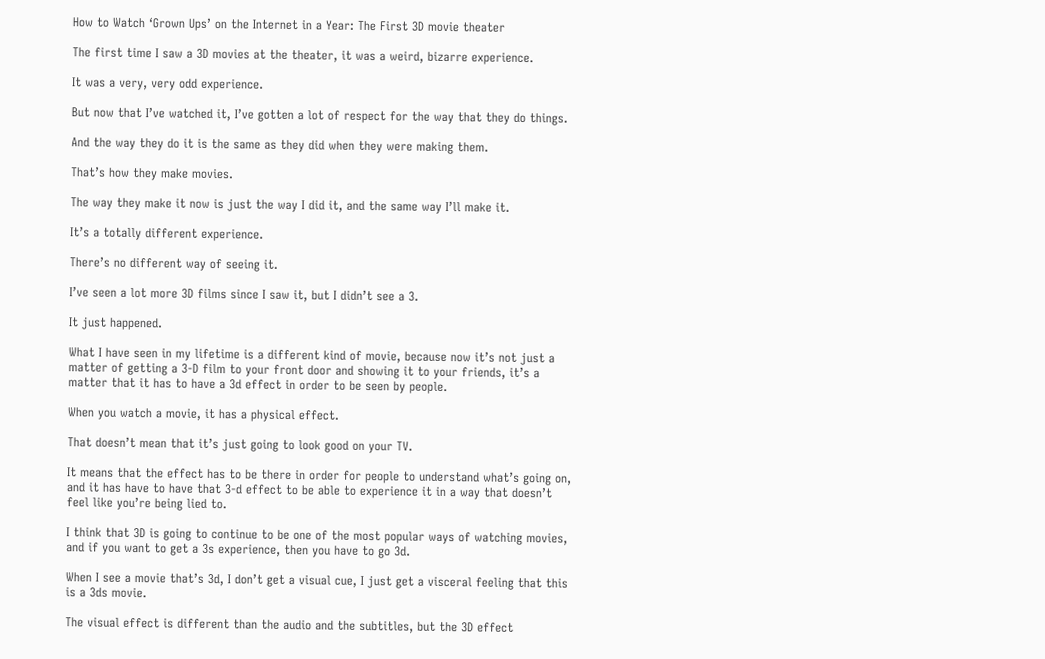How to Watch ‘Grown Ups’ on the Internet in a Year: The First 3D movie theater

The first time I saw a 3D movies at the theater, it was a weird, bizarre experience.

It was a very, very odd experience.

But now that I’ve watched it, I’ve gotten a lot of respect for the way that they do things.

And the way they do it is the same as they did when they were making them.

That’s how they make movies.

The way they make it now is just the way I did it, and the same way I’ll make it.

It’s a totally different experience.

There’s no different way of seeing it.

I’ve seen a lot more 3D films since I saw it, but I didn’t see a 3.

It just happened.

What I have seen in my lifetime is a different kind of movie, because now it’s not just a matter of getting a 3-D film to your front door and showing it to your friends, it’s a matter that it has to have a 3d effect in order to be seen by people.

When you watch a movie, it has a physical effect.

That doesn’t mean that it’s just going to look good on your TV.

It means that the effect has to be there in order for people to understand what’s going on, and it has have to have that 3-d effect to be able to experience it in a way that doesn’t feel like you’re being lied to.

I think that 3D is going to continue to be one of the most popular ways of watching movies, and if you want to get a 3s experience, then you have to go 3d.

When I see a movie that’s 3d, I don’t get a visual cue, I just get a visceral feeling that this is a 3ds movie.

The visual effect is different than the audio and the subtitles, but the 3D effect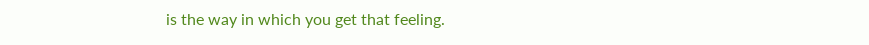is the way in which you get that feeling.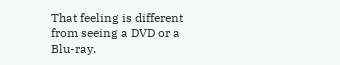That feeling is different from seeing a DVD or a Blu-ray.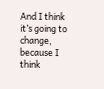And I think it’s going to change, because I think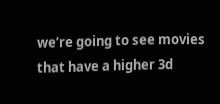we’re going to see movies that have a higher 3d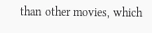than other movies, which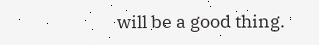will be a good thing.